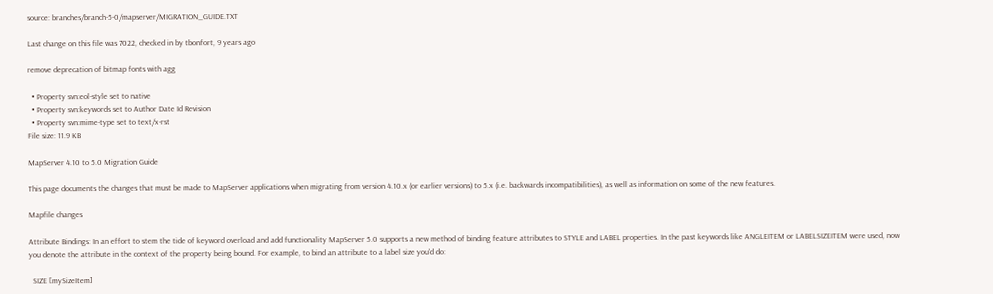source: branches/branch-5-0/mapserver/MIGRATION_GUIDE.TXT

Last change on this file was 7022, checked in by tbonfort, 9 years ago

remove deprecation of bitmap fonts with agg

  • Property svn:eol-style set to native
  • Property svn:keywords set to Author Date Id Revision
  • Property svn:mime-type set to text/x-rst
File size: 11.9 KB

MapServer 4.10 to 5.0 Migration Guide

This page documents the changes that must be made to MapServer applications when migrating from version 4.10.x (or earlier versions) to 5.x (i.e. backwards incompatibilities), as well as information on some of the new features.

Mapfile changes

Attribute Bindings: In an effort to stem the tide of keyword overload and add functionality MapServer 5.0 supports a new method of binding feature attributes to STYLE and LABEL properties. In the past keywords like ANGLEITEM or LABELSIZEITEM were used, now you denote the attribute in the context of the property being bound. For example, to bind an attribute to a label size you'd do:

  SIZE [mySizeItem]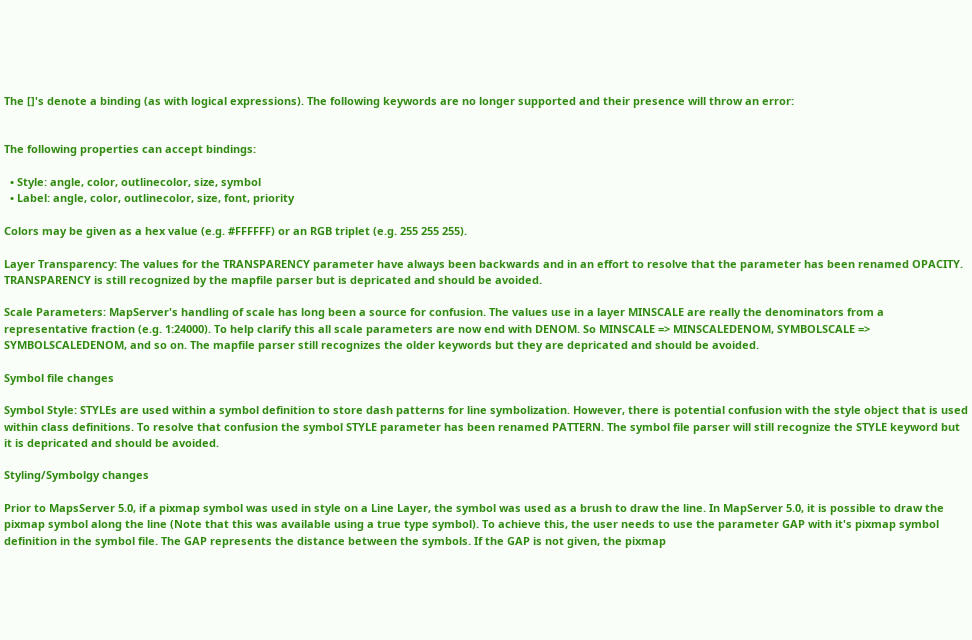The []'s denote a binding (as with logical expressions). The following keywords are no longer supported and their presence will throw an error:


The following properties can accept bindings:

  • Style: angle, color, outlinecolor, size, symbol
  • Label: angle, color, outlinecolor, size, font, priority

Colors may be given as a hex value (e.g. #FFFFFF) or an RGB triplet (e.g. 255 255 255).

Layer Transparency: The values for the TRANSPARENCY parameter have always been backwards and in an effort to resolve that the parameter has been renamed OPACITY. TRANSPARENCY is still recognized by the mapfile parser but is depricated and should be avoided.

Scale Parameters: MapServer's handling of scale has long been a source for confusion. The values use in a layer MINSCALE are really the denominators from a representative fraction (e.g. 1:24000). To help clarify this all scale parameters are now end with DENOM. So MINSCALE => MINSCALEDENOM, SYMBOLSCALE => SYMBOLSCALEDENOM, and so on. The mapfile parser still recognizes the older keywords but they are depricated and should be avoided.

Symbol file changes

Symbol Style: STYLEs are used within a symbol definition to store dash patterns for line symbolization. However, there is potential confusion with the style object that is used within class definitions. To resolve that confusion the symbol STYLE parameter has been renamed PATTERN. The symbol file parser will still recognize the STYLE keyword but it is depricated and should be avoided.

Styling/Symbolgy changes

Prior to MapsServer 5.0, if a pixmap symbol was used in style on a Line Layer, the symbol was used as a brush to draw the line. In MapServer 5.0, it is possible to draw the pixmap symbol along the line (Note that this was available using a true type symbol). To achieve this, the user needs to use the parameter GAP with it's pixmap symbol definition in the symbol file. The GAP represents the distance between the symbols. If the GAP is not given, the pixmap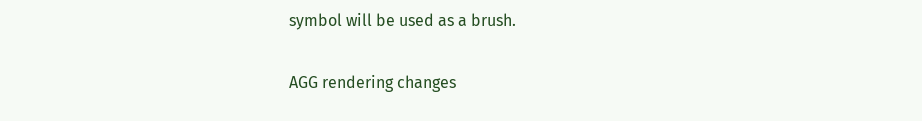symbol will be used as a brush.

AGG rendering changes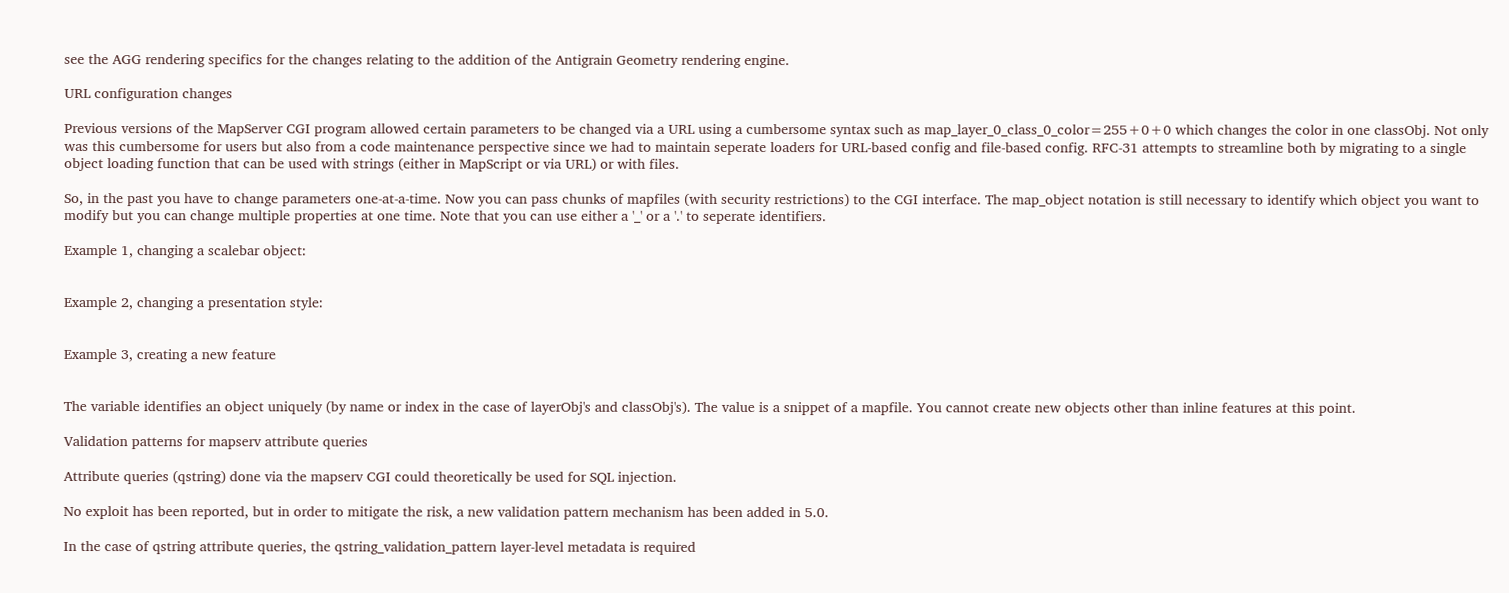see the AGG rendering specifics for the changes relating to the addition of the Antigrain Geometry rendering engine.

URL configuration changes

Previous versions of the MapServer CGI program allowed certain parameters to be changed via a URL using a cumbersome syntax such as map_layer_0_class_0_color=255+0+0 which changes the color in one classObj. Not only was this cumbersome for users but also from a code maintenance perspective since we had to maintain seperate loaders for URL-based config and file-based config. RFC-31 attempts to streamline both by migrating to a single object loading function that can be used with strings (either in MapScript or via URL) or with files.

So, in the past you have to change parameters one-at-a-time. Now you can pass chunks of mapfiles (with security restrictions) to the CGI interface. The map_object notation is still necessary to identify which object you want to modify but you can change multiple properties at one time. Note that you can use either a '_' or a '.' to seperate identifiers.

Example 1, changing a scalebar object:


Example 2, changing a presentation style:


Example 3, creating a new feature


The variable identifies an object uniquely (by name or index in the case of layerObj's and classObj's). The value is a snippet of a mapfile. You cannot create new objects other than inline features at this point.

Validation patterns for mapserv attribute queries

Attribute queries (qstring) done via the mapserv CGI could theoretically be used for SQL injection.

No exploit has been reported, but in order to mitigate the risk, a new validation pattern mechanism has been added in 5.0.

In the case of qstring attribute queries, the qstring_validation_pattern layer-level metadata is required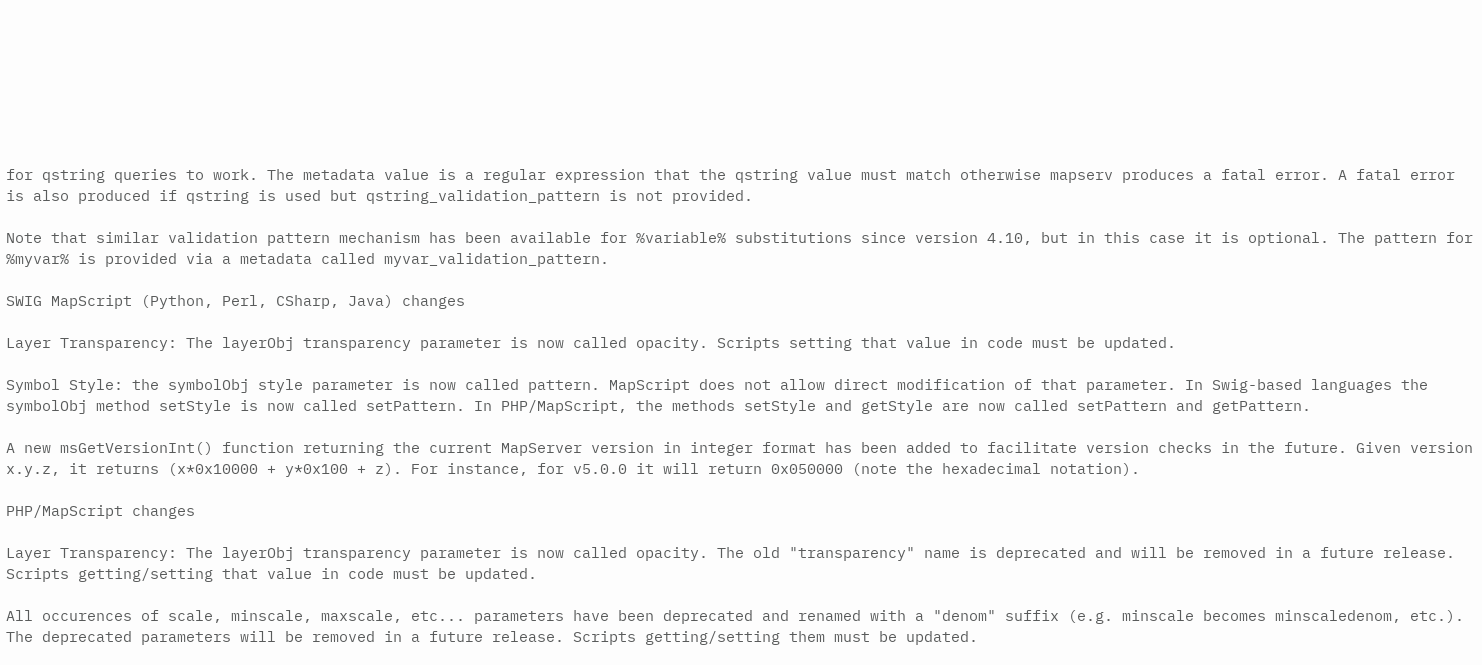for qstring queries to work. The metadata value is a regular expression that the qstring value must match otherwise mapserv produces a fatal error. A fatal error is also produced if qstring is used but qstring_validation_pattern is not provided.

Note that similar validation pattern mechanism has been available for %variable% substitutions since version 4.10, but in this case it is optional. The pattern for %myvar% is provided via a metadata called myvar_validation_pattern.

SWIG MapScript (Python, Perl, CSharp, Java) changes

Layer Transparency: The layerObj transparency parameter is now called opacity. Scripts setting that value in code must be updated.

Symbol Style: the symbolObj style parameter is now called pattern. MapScript does not allow direct modification of that parameter. In Swig-based languages the symbolObj method setStyle is now called setPattern. In PHP/MapScript, the methods setStyle and getStyle are now called setPattern and getPattern.

A new msGetVersionInt() function returning the current MapServer version in integer format has been added to facilitate version checks in the future. Given version x.y.z, it returns (x*0x10000 + y*0x100 + z). For instance, for v5.0.0 it will return 0x050000 (note the hexadecimal notation).

PHP/MapScript changes

Layer Transparency: The layerObj transparency parameter is now called opacity. The old "transparency" name is deprecated and will be removed in a future release. Scripts getting/setting that value in code must be updated.

All occurences of scale, minscale, maxscale, etc... parameters have been deprecated and renamed with a "denom" suffix (e.g. minscale becomes minscaledenom, etc.). The deprecated parameters will be removed in a future release. Scripts getting/setting them must be updated.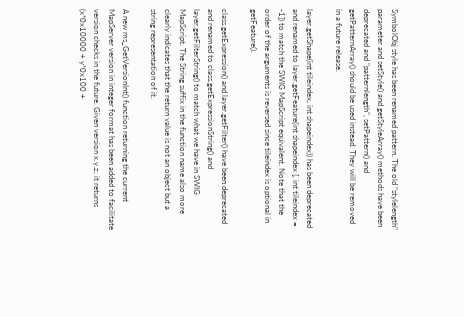SymbolObj style has been renamed pattern. The old "stylelength" parameter and setStyle() and getStyleArray() methods have been deprecated and "patternlength", setPattern() and getPatternArray() should be used instead. They will be removed in a future release.

layer.getShape(int tileindex, int shapeindex)) has been deprecated and renamed to layer.getFeature(int shapeindex [, int tileindex = -1]) to match the SWIG MapScript equivalent. Note that the order of the arguments is reversed since tileindex is optional in getFeature().

class.getExpression() and layer.getFilter() have been deprecated and renamed to class.getExpressionString() and layer.getFilterString() to match what we have in SWIG MapScript. The String suffix in the function name also more clearly indicates that the return value is not an object but a string representation of it.

A new ms_GetVersionInt() function returning the current MapServer version in integer format has been added to facilitate version checks in the future. Given version x.y.z, it returns (x*0x10000 + y*0x100 +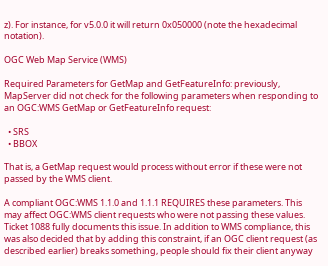z). For instance, for v5.0.0 it will return 0x050000 (note the hexadecimal notation).

OGC Web Map Service (WMS)

Required Parameters for GetMap and GetFeatureInfo: previously, MapServer did not check for the following parameters when responding to an OGC:WMS GetMap or GetFeatureInfo request:

  • SRS
  • BBOX

That is, a GetMap request would process without error if these were not passed by the WMS client.

A compliant OGC:WMS 1.1.0 and 1.1.1 REQUIRES these parameters. This may affect OGC:WMS client requests who were not passing these values. Ticket 1088 fully documents this issue. In addition to WMS compliance, this was also decided that by adding this constraint, if an OGC client request (as described earlier) breaks something, people should fix their client anyway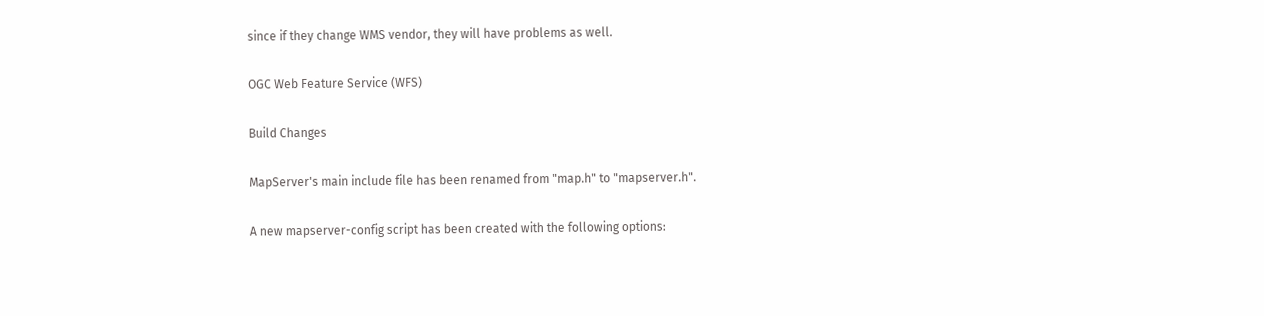since if they change WMS vendor, they will have problems as well.

OGC Web Feature Service (WFS)

Build Changes

MapServer's main include file has been renamed from "map.h" to "mapserver.h".

A new mapserver-config script has been created with the following options: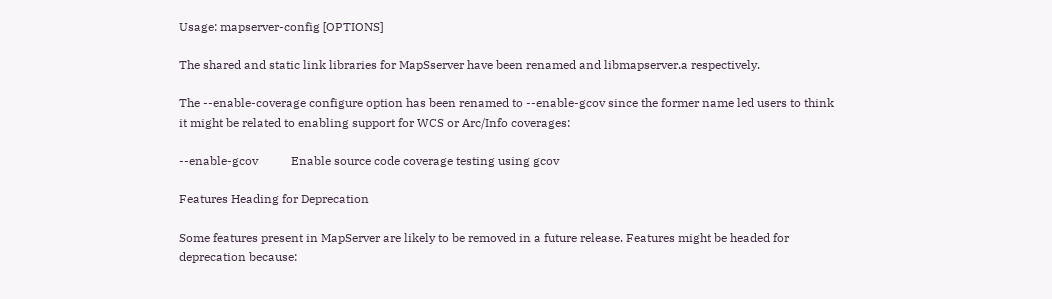Usage: mapserver-config [OPTIONS]

The shared and static link libraries for MapSserver have been renamed and libmapserver.a respectively.

The --enable-coverage configure option has been renamed to --enable-gcov since the former name led users to think it might be related to enabling support for WCS or Arc/Info coverages:

--enable-gcov           Enable source code coverage testing using gcov

Features Heading for Deprecation

Some features present in MapServer are likely to be removed in a future release. Features might be headed for deprecation because: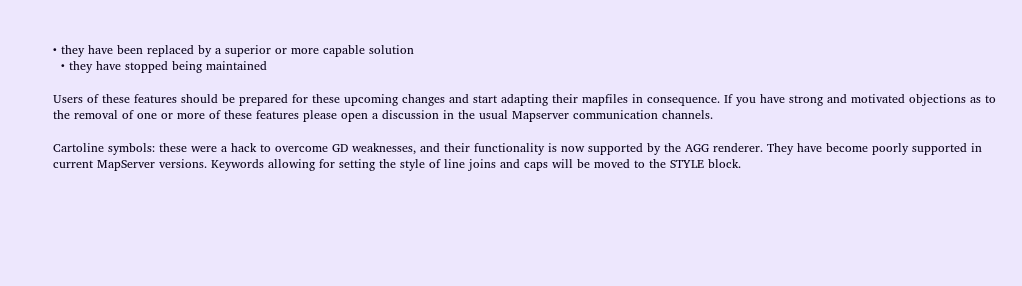• they have been replaced by a superior or more capable solution
  • they have stopped being maintained

Users of these features should be prepared for these upcoming changes and start adapting their mapfiles in consequence. If you have strong and motivated objections as to the removal of one or more of these features please open a discussion in the usual Mapserver communication channels.

Cartoline symbols: these were a hack to overcome GD weaknesses, and their functionality is now supported by the AGG renderer. They have become poorly supported in current MapServer versions. Keywords allowing for setting the style of line joins and caps will be moved to the STYLE block.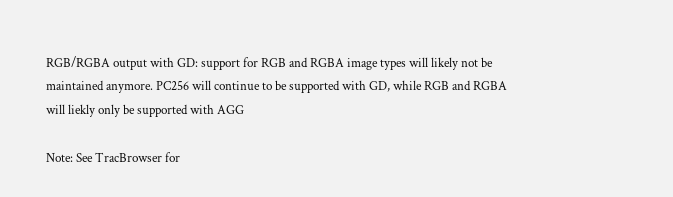RGB/RGBA output with GD: support for RGB and RGBA image types will likely not be maintained anymore. PC256 will continue to be supported with GD, while RGB and RGBA will liekly only be supported with AGG

Note: See TracBrowser for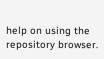help on using the repository browser.